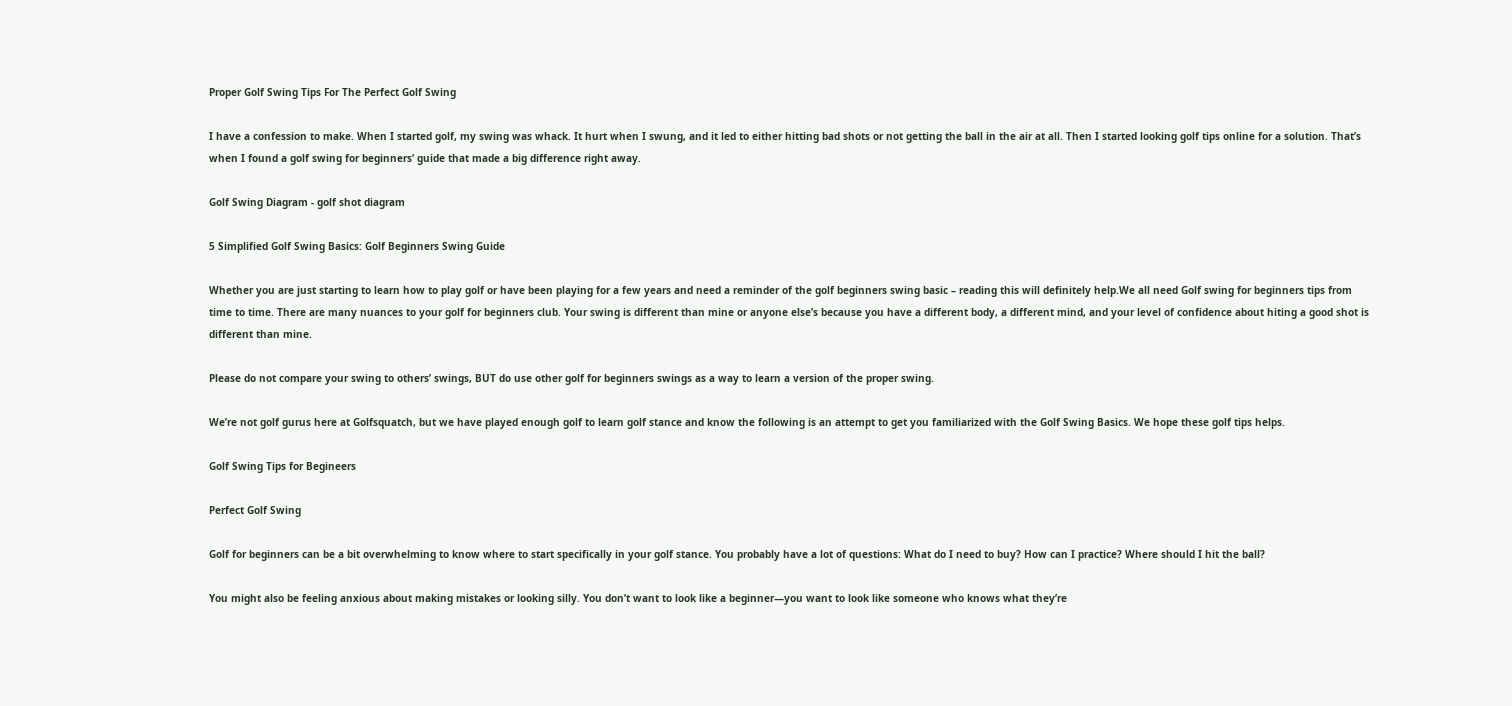Proper Golf Swing Tips For The Perfect Golf Swing

I have a confession to make. When I started golf, my swing was whack. It hurt when I swung, and it led to either hitting bad shots or not getting the ball in the air at all. Then I started looking golf tips online for a solution. That’s when I found a golf swing for beginners’ guide that made a big difference right away.

Golf Swing Diagram - golf shot diagram

5 Simplified Golf Swing Basics: Golf Beginners Swing Guide

Whether you are just starting to learn how to play golf or have been playing for a few years and need a reminder of the golf beginners swing basic – reading this will definitely help.We all need Golf swing for beginners tips from time to time. There are many nuances to your golf for beginners club. Your swing is different than mine or anyone else’s because you have a different body, a different mind, and your level of confidence about hiting a good shot is different than mine.

Please do not compare your swing to others’ swings, BUT do use other golf for beginners swings as a way to learn a version of the proper swing.

We’re not golf gurus here at Golfsquatch, but we have played enough golf to learn golf stance and know the following is an attempt to get you familiarized with the Golf Swing Basics. We hope these golf tips helps.

Golf Swing Tips for Begineers

Perfect Golf Swing

Golf for beginners can be a bit overwhelming to know where to start specifically in your golf stance. You probably have a lot of questions: What do I need to buy? How can I practice? Where should I hit the ball?

You might also be feeling anxious about making mistakes or looking silly. You don’t want to look like a beginner—you want to look like someone who knows what they’re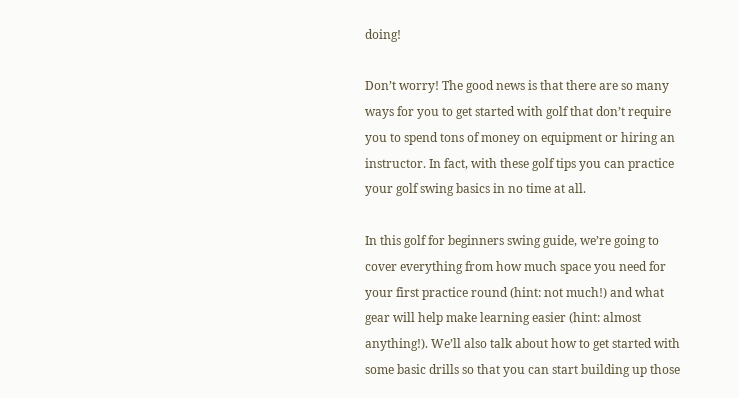doing!

Don’t worry! The good news is that there are so many ways for you to get started with golf that don’t require you to spend tons of money on equipment or hiring an instructor. In fact, with these golf tips you can practice your golf swing basics in no time at all.

In this golf for beginners swing guide, we’re going to cover everything from how much space you need for your first practice round (hint: not much!) and what gear will help make learning easier (hint: almost anything!). We’ll also talk about how to get started with some basic drills so that you can start building up those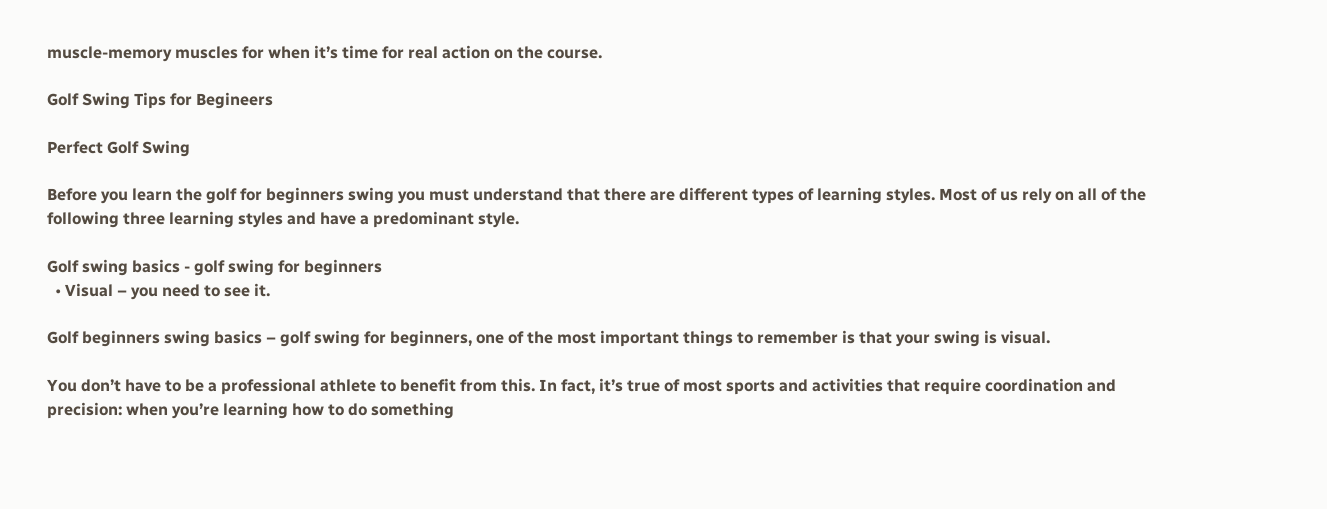muscle-memory muscles for when it’s time for real action on the course.

Golf Swing Tips for Begineers

Perfect Golf Swing

Before you learn the golf for beginners swing you must understand that there are different types of learning styles. Most of us rely on all of the following three learning styles and have a predominant style.

Golf swing basics - golf swing for beginners
  • Visual – you need to see it.

Golf beginners swing basics – golf swing for beginners, one of the most important things to remember is that your swing is visual.

You don’t have to be a professional athlete to benefit from this. In fact, it’s true of most sports and activities that require coordination and precision: when you’re learning how to do something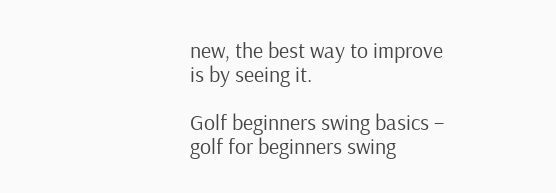new, the best way to improve is by seeing it.

Golf beginners swing basics – golf for beginners swing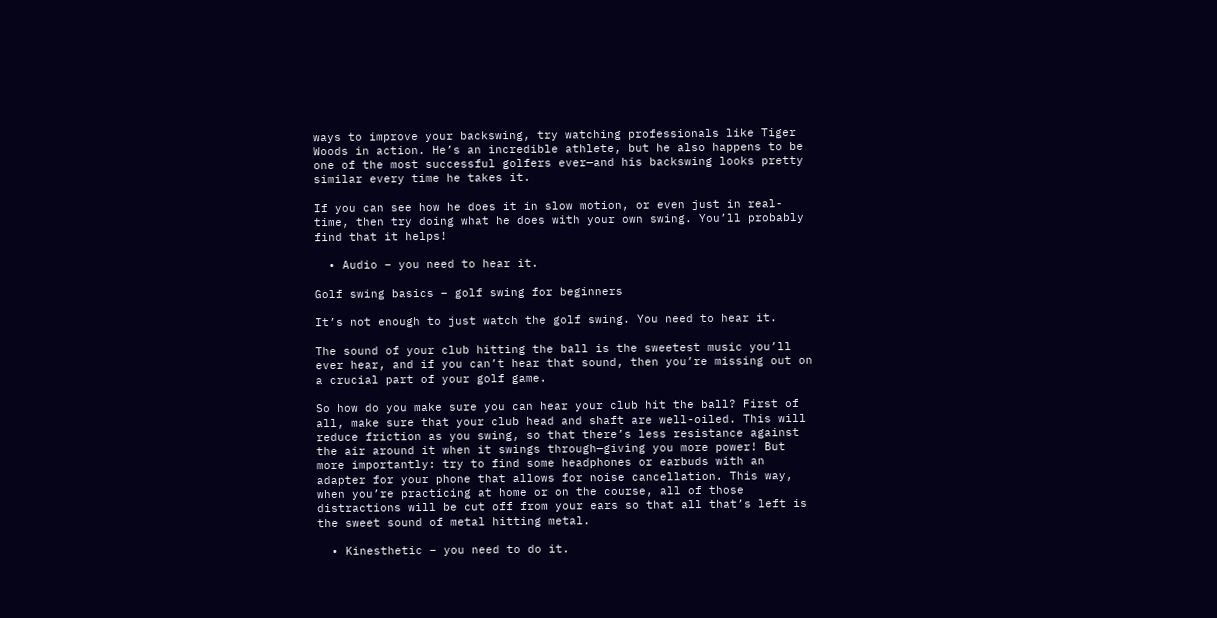ways to improve your backswing, try watching professionals like Tiger Woods in action. He’s an incredible athlete, but he also happens to be one of the most successful golfers ever—and his backswing looks pretty similar every time he takes it.

If you can see how he does it in slow motion, or even just in real-time, then try doing what he does with your own swing. You’ll probably find that it helps!

  • Audio – you need to hear it.

Golf swing basics – golf swing for beginners

It’s not enough to just watch the golf swing. You need to hear it.

The sound of your club hitting the ball is the sweetest music you’ll ever hear, and if you can’t hear that sound, then you’re missing out on a crucial part of your golf game.

So how do you make sure you can hear your club hit the ball? First of all, make sure that your club head and shaft are well-oiled. This will reduce friction as you swing, so that there’s less resistance against the air around it when it swings through—giving you more power! But more importantly: try to find some headphones or earbuds with an adapter for your phone that allows for noise cancellation. This way, when you’re practicing at home or on the course, all of those distractions will be cut off from your ears so that all that’s left is the sweet sound of metal hitting metal.

  • Kinesthetic – you need to do it.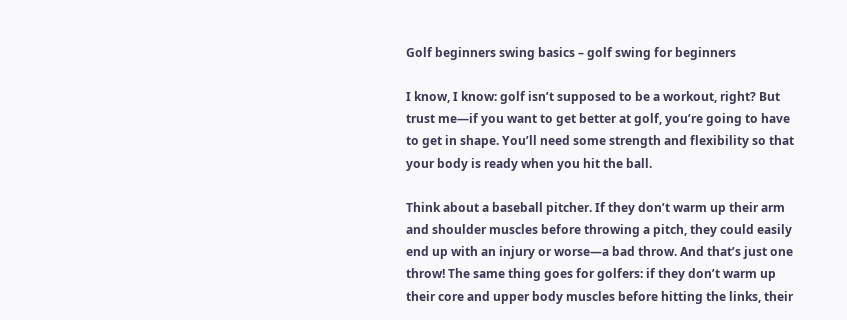Golf beginners swing basics – golf swing for beginners

I know, I know: golf isn’t supposed to be a workout, right? But trust me—if you want to get better at golf, you’re going to have to get in shape. You’ll need some strength and flexibility so that your body is ready when you hit the ball.

Think about a baseball pitcher. If they don’t warm up their arm and shoulder muscles before throwing a pitch, they could easily end up with an injury or worse—a bad throw. And that’s just one throw! The same thing goes for golfers: if they don’t warm up their core and upper body muscles before hitting the links, their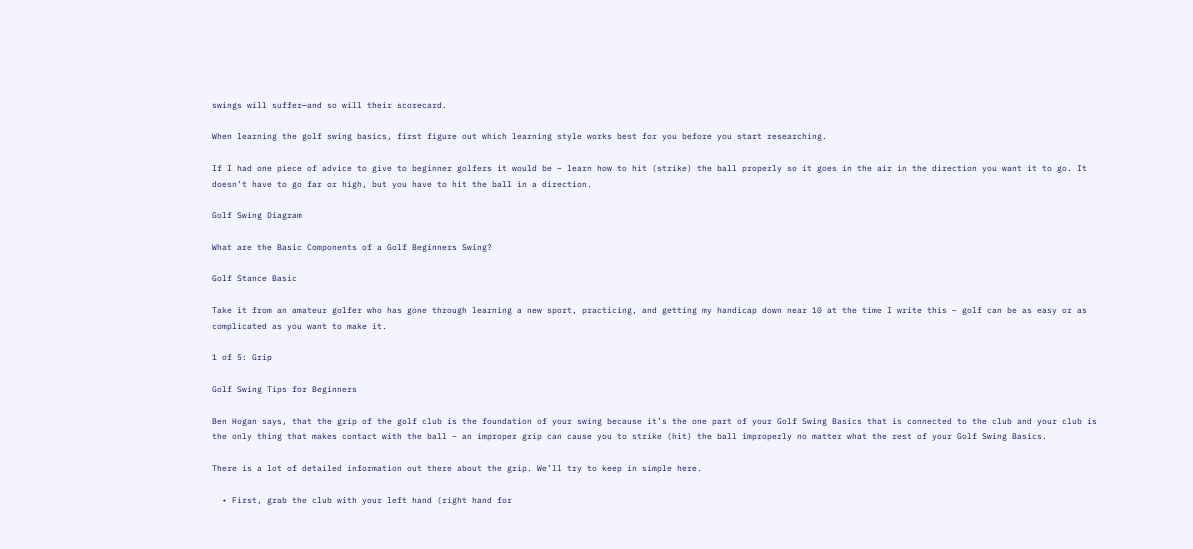swings will suffer—and so will their scorecard.

When learning the golf swing basics, first figure out which learning style works best for you before you start researching.

If I had one piece of advice to give to beginner golfers it would be – learn how to hit (strike) the ball properly so it goes in the air in the direction you want it to go. It doesn’t have to go far or high, but you have to hit the ball in a direction.

Golf Swing Diagram

What are the Basic Components of a Golf Beginners Swing?

Golf Stance Basic

Take it from an amateur golfer who has gone through learning a new sport, practicing, and getting my handicap down near 10 at the time I write this – golf can be as easy or as complicated as you want to make it.

1 of 5: Grip

Golf Swing Tips for Beginners

Ben Hogan says, that the grip of the golf club is the foundation of your swing because it’s the one part of your Golf Swing Basics that is connected to the club and your club is the only thing that makes contact with the ball – an improper grip can cause you to strike (hit) the ball improperly no matter what the rest of your Golf Swing Basics.

There is a lot of detailed information out there about the grip. We’ll try to keep in simple here.

  • First, grab the club with your left hand (right hand for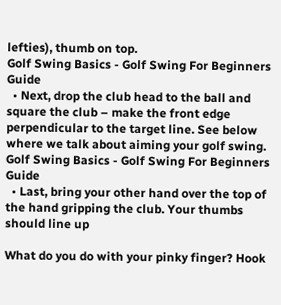lefties), thumb on top.
Golf Swing Basics - Golf Swing For Beginners Guide
  • Next, drop the club head to the ball and square the club – make the front edge perpendicular to the target line. See below where we talk about aiming your golf swing.
Golf Swing Basics - Golf Swing For Beginners Guide
  • Last, bring your other hand over the top of the hand gripping the club. Your thumbs should line up

What do you do with your pinky finger? Hook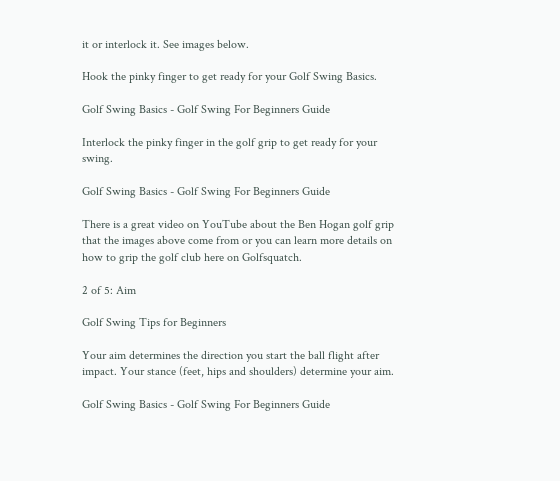it or interlock it. See images below.

Hook the pinky finger to get ready for your Golf Swing Basics.

Golf Swing Basics - Golf Swing For Beginners Guide

Interlock the pinky finger in the golf grip to get ready for your swing.

Golf Swing Basics - Golf Swing For Beginners Guide

There is a great video on YouTube about the Ben Hogan golf grip that the images above come from or you can learn more details on how to grip the golf club here on Golfsquatch.

2 of 5: Aim

Golf Swing Tips for Beginners

Your aim determines the direction you start the ball flight after impact. Your stance (feet, hips and shoulders) determine your aim.

Golf Swing Basics - Golf Swing For Beginners Guide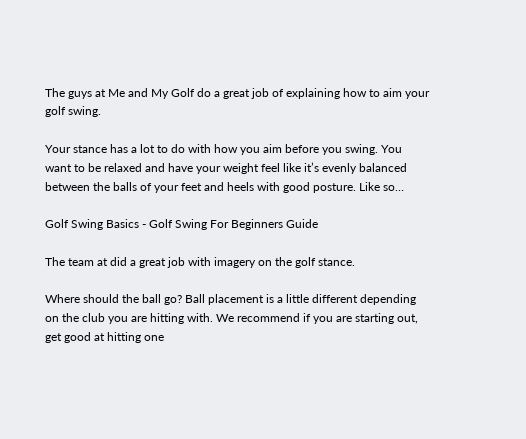The guys at Me and My Golf do a great job of explaining how to aim your golf swing.

Your stance has a lot to do with how you aim before you swing. You want to be relaxed and have your weight feel like it’s evenly balanced between the balls of your feet and heels with good posture. Like so…

Golf Swing Basics - Golf Swing For Beginners Guide

The team at did a great job with imagery on the golf stance.

Where should the ball go? Ball placement is a little different depending on the club you are hitting with. We recommend if you are starting out, get good at hitting one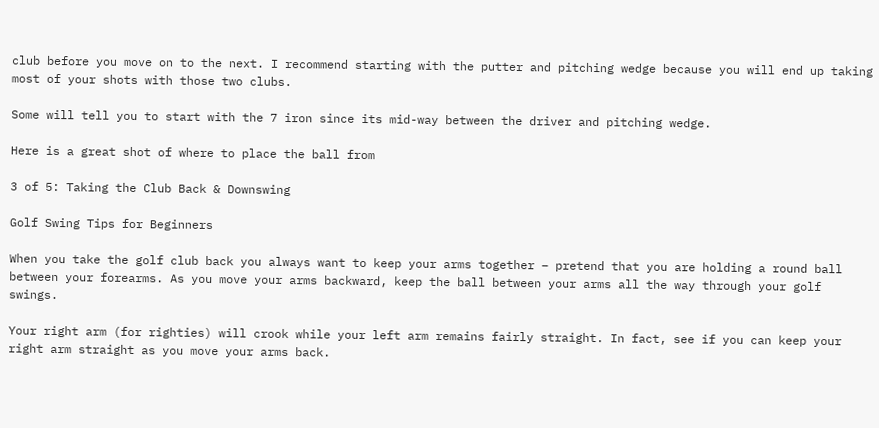club before you move on to the next. I recommend starting with the putter and pitching wedge because you will end up taking most of your shots with those two clubs.

Some will tell you to start with the 7 iron since its mid-way between the driver and pitching wedge.

Here is a great shot of where to place the ball from

3 of 5: Taking the Club Back & Downswing

Golf Swing Tips for Beginners

When you take the golf club back you always want to keep your arms together – pretend that you are holding a round ball between your forearms. As you move your arms backward, keep the ball between your arms all the way through your golf swings.

Your right arm (for righties) will crook while your left arm remains fairly straight. In fact, see if you can keep your right arm straight as you move your arms back.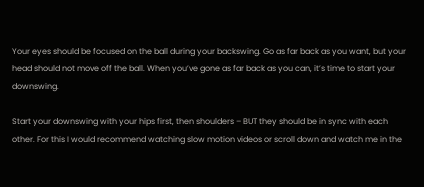Your eyes should be focused on the ball during your backswing. Go as far back as you want, but your head should not move off the ball. When you’ve gone as far back as you can, it’s time to start your downswing.

Start your downswing with your hips first, then shoulders – BUT they should be in sync with each other. For this I would recommend watching slow motion videos or scroll down and watch me in the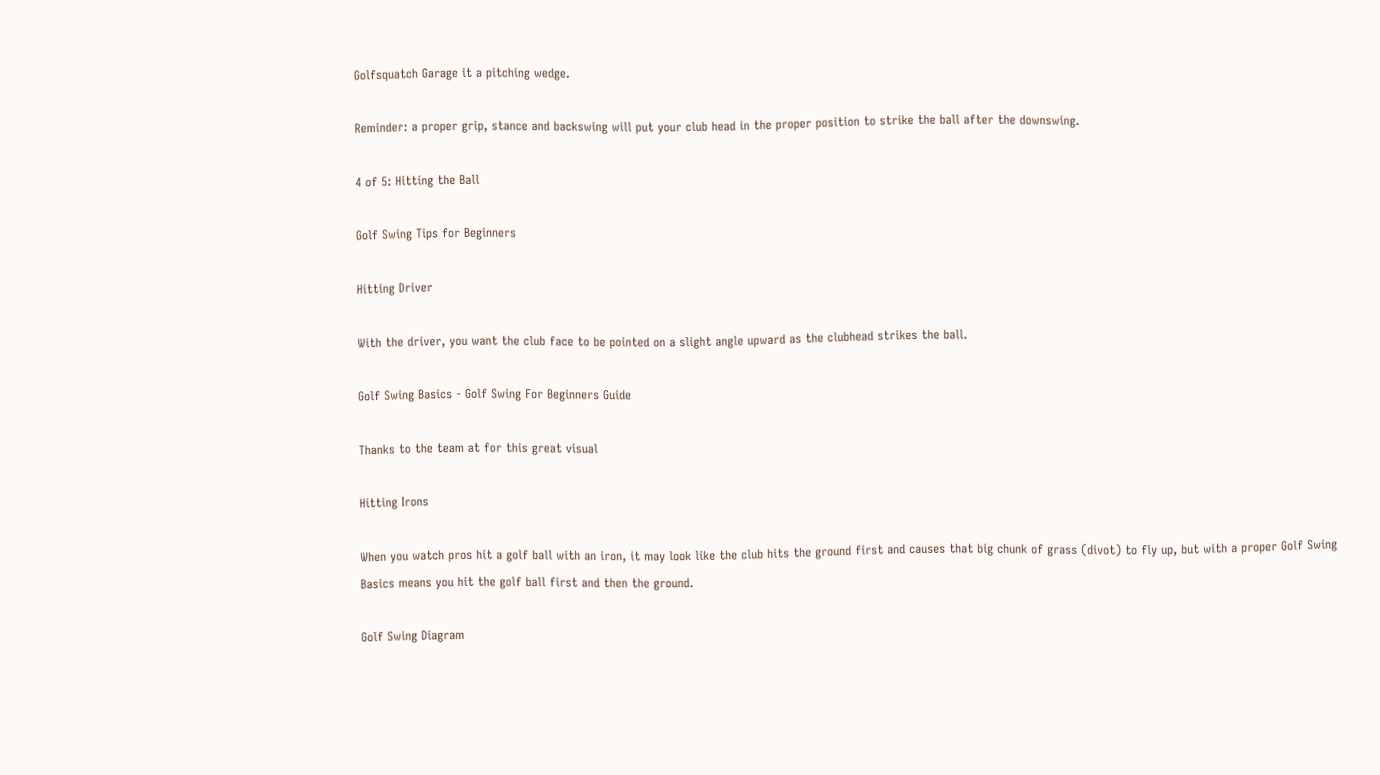Golfsquatch Garage it a pitching wedge.

Reminder: a proper grip, stance and backswing will put your club head in the proper position to strike the ball after the downswing.

4 of 5: Hitting the Ball

Golf Swing Tips for Beginners

Hitting Driver

With the driver, you want the club face to be pointed on a slight angle upward as the clubhead strikes the ball.

Golf Swing Basics - Golf Swing For Beginners Guide

Thanks to the team at for this great visual

Hitting Irons

When you watch pros hit a golf ball with an iron, it may look like the club hits the ground first and causes that big chunk of grass (divot) to fly up, but with a proper Golf Swing Basics means you hit the golf ball first and then the ground.

Golf Swing Diagram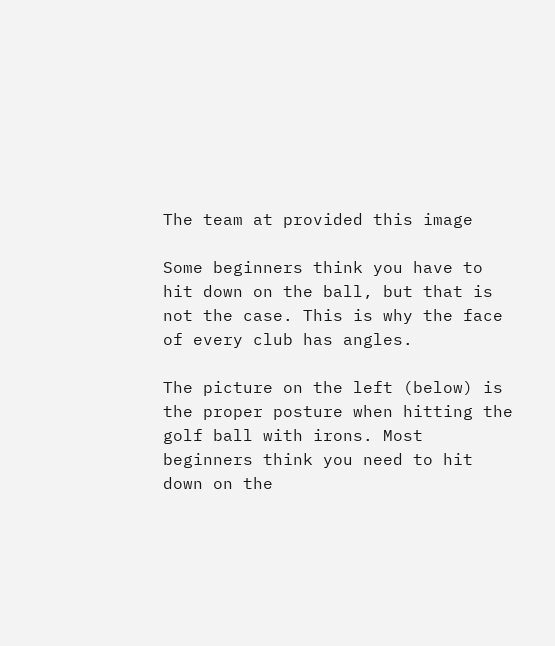The team at provided this image

Some beginners think you have to hit down on the ball, but that is not the case. This is why the face of every club has angles.

The picture on the left (below) is the proper posture when hitting the golf ball with irons. Most beginners think you need to hit down on the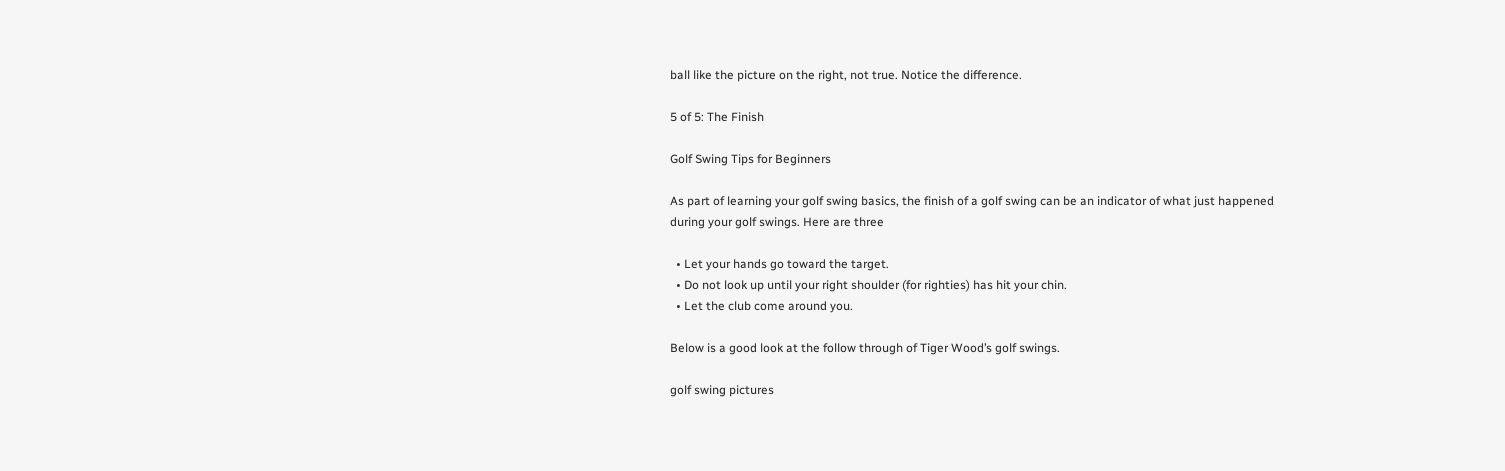ball like the picture on the right, not true. Notice the difference.

5 of 5: The Finish

Golf Swing Tips for Beginners

As part of learning your golf swing basics, the finish of a golf swing can be an indicator of what just happened during your golf swings. Here are three

  • Let your hands go toward the target.
  • Do not look up until your right shoulder (for righties) has hit your chin.
  • Let the club come around you.

Below is a good look at the follow through of Tiger Wood’s golf swings.

golf swing pictures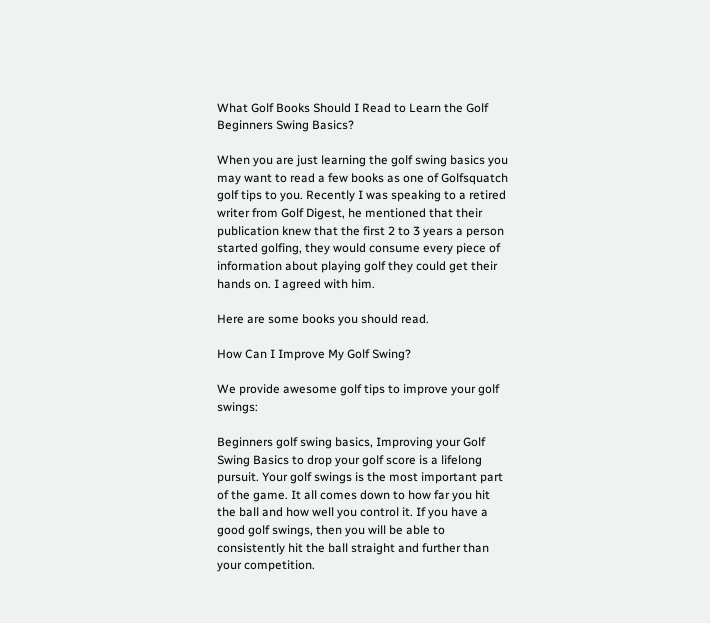What Golf Books Should I Read to Learn the Golf Beginners Swing Basics?

When you are just learning the golf swing basics you may want to read a few books as one of Golfsquatch golf tips to you. Recently I was speaking to a retired writer from Golf Digest, he mentioned that their publication knew that the first 2 to 3 years a person started golfing, they would consume every piece of information about playing golf they could get their hands on. I agreed with him.

Here are some books you should read.

How Can I Improve My Golf Swing?

We provide awesome golf tips to improve your golf swings:

Beginners golf swing basics, Improving your Golf Swing Basics to drop your golf score is a lifelong pursuit. Your golf swings is the most important part of the game. It all comes down to how far you hit the ball and how well you control it. If you have a good golf swings, then you will be able to consistently hit the ball straight and further than your competition.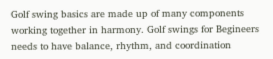Golf swing basics are made up of many components working together in harmony. Golf swings for Begineers needs to have balance, rhythm, and coordination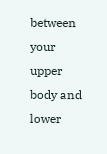between your upper body and lower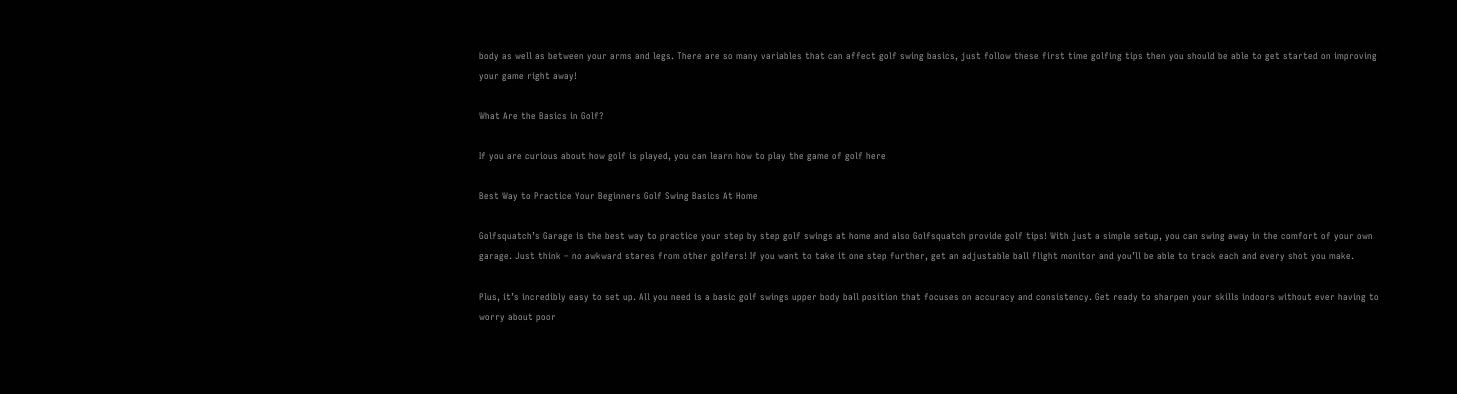body as well as between your arms and legs. There are so many variables that can affect golf swing basics, just follow these first time golfing tips then you should be able to get started on improving your game right away!

What Are the Basics in Golf?

If you are curious about how golf is played, you can learn how to play the game of golf here

Best Way to Practice Your Beginners Golf Swing Basics At Home

Golfsquatch’s Garage is the best way to practice your step by step golf swings at home and also Golfsquatch provide golf tips! With just a simple setup, you can swing away in the comfort of your own garage. Just think – no awkward stares from other golfers! If you want to take it one step further, get an adjustable ball flight monitor and you’ll be able to track each and every shot you make.

Plus, it’s incredibly easy to set up. All you need is a basic golf swings upper body ball position that focuses on accuracy and consistency. Get ready to sharpen your skills indoors without ever having to worry about poor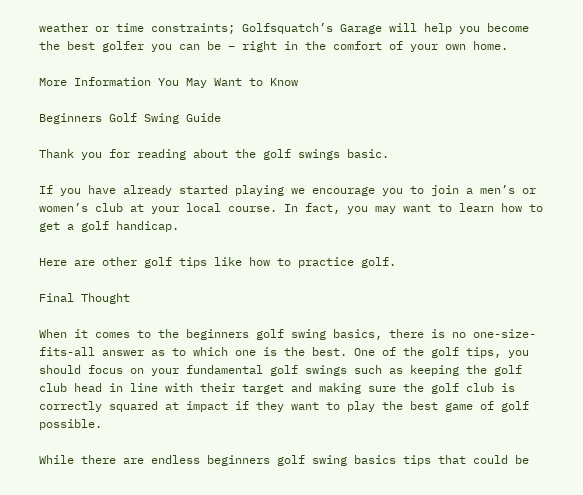weather or time constraints; Golfsquatch’s Garage will help you become the best golfer you can be – right in the comfort of your own home.

More Information You May Want to Know

Beginners Golf Swing Guide

Thank you for reading about the golf swings basic.

If you have already started playing we encourage you to join a men’s or women’s club at your local course. In fact, you may want to learn how to get a golf handicap.

Here are other golf tips like how to practice golf.

Final Thought

When it comes to the beginners golf swing basics, there is no one-size-fits-all answer as to which one is the best. One of the golf tips, you should focus on your fundamental golf swings such as keeping the golf club head in line with their target and making sure the golf club is correctly squared at impact if they want to play the best game of golf possible.

While there are endless beginners golf swing basics tips that could be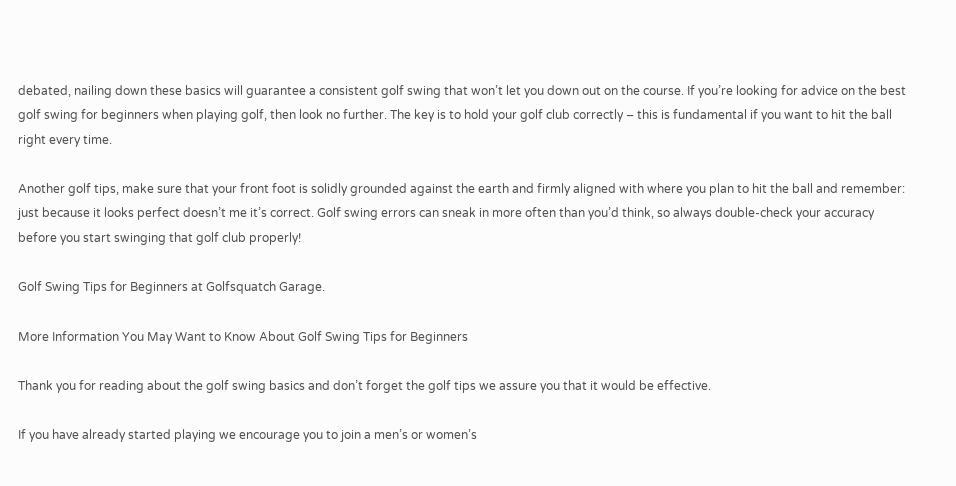debated, nailing down these basics will guarantee a consistent golf swing that won’t let you down out on the course. If you’re looking for advice on the best golf swing for beginners when playing golf, then look no further. The key is to hold your golf club correctly – this is fundamental if you want to hit the ball right every time.

Another golf tips, make sure that your front foot is solidly grounded against the earth and firmly aligned with where you plan to hit the ball and remember: just because it looks perfect doesn’t me it’s correct. Golf swing errors can sneak in more often than you’d think, so always double-check your accuracy before you start swinging that golf club properly!

Golf Swing Tips for Beginners at Golfsquatch Garage.

More Information You May Want to Know About Golf Swing Tips for Beginners

Thank you for reading about the golf swing basics and don’t forget the golf tips we assure you that it would be effective.

If you have already started playing we encourage you to join a men’s or women’s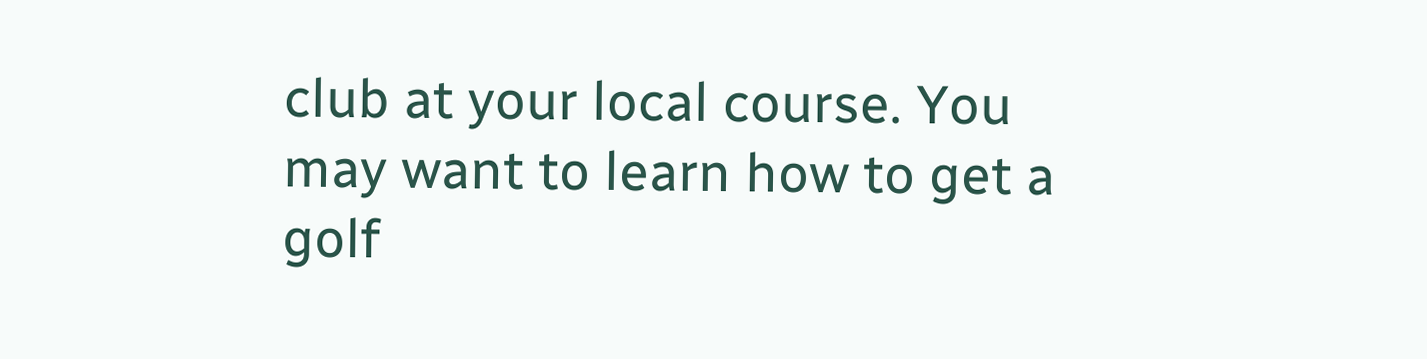club at your local course. You may want to learn how to get a golf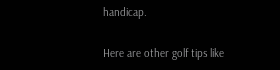handicap.

Here are other golf tips like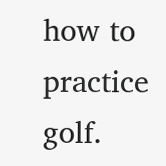how to practice golf.